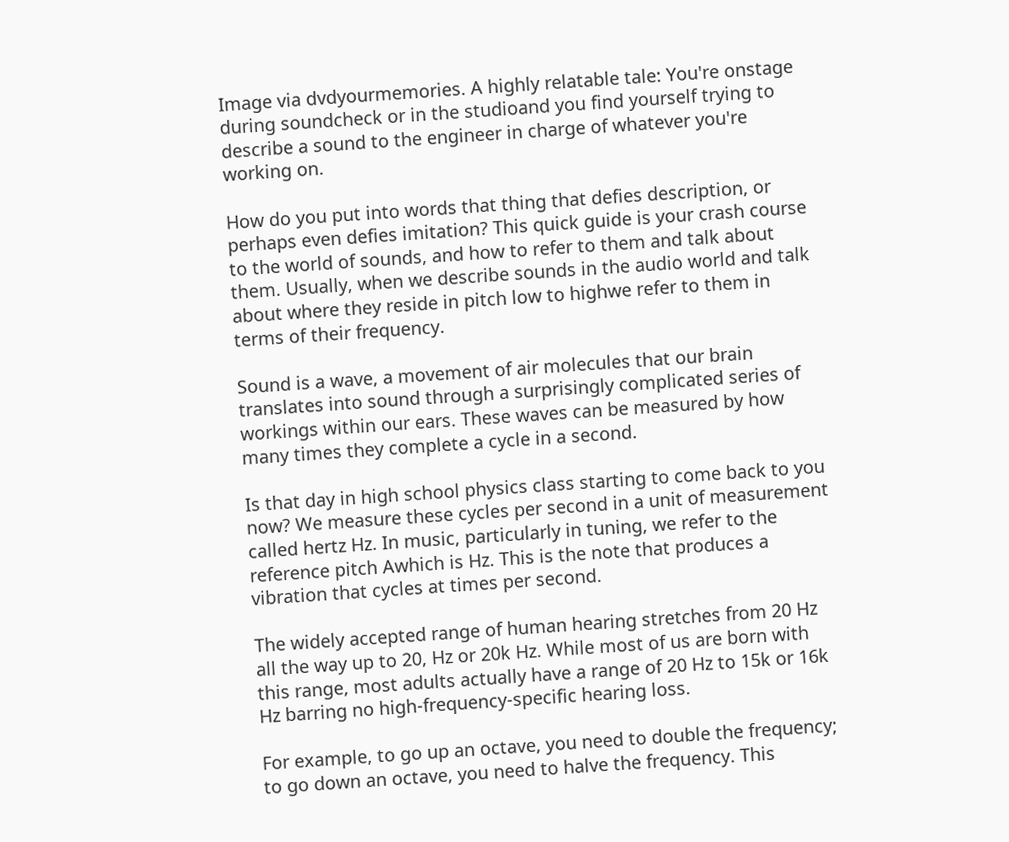Image via dvdyourmemories. A highly relatable tale: You're onstage during soundcheck or in the studioand you find yourself trying to describe a sound to the engineer in charge of whatever you're working on.

How do you put into words that thing that defies description, or perhaps even defies imitation? This quick guide is your crash course to the world of sounds, and how to refer to them and talk about them. Usually, when we describe sounds in the audio world and talk about where they reside in pitch low to highwe refer to them in terms of their frequency.

Sound is a wave, a movement of air molecules that our brain translates into sound through a surprisingly complicated series of workings within our ears. These waves can be measured by how many times they complete a cycle in a second.

Is that day in high school physics class starting to come back to you now? We measure these cycles per second in a unit of measurement called hertz Hz. In music, particularly in tuning, we refer to the reference pitch Awhich is Hz. This is the note that produces a vibration that cycles at times per second.

The widely accepted range of human hearing stretches from 20 Hz all the way up to 20, Hz or 20k Hz. While most of us are born with this range, most adults actually have a range of 20 Hz to 15k or 16k Hz barring no high-frequency-specific hearing loss.

For example, to go up an octave, you need to double the frequency; to go down an octave, you need to halve the frequency. This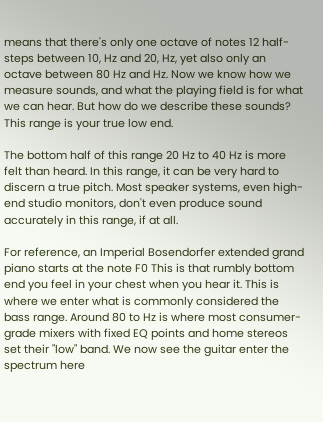means that there's only one octave of notes 12 half-steps between 10, Hz and 20, Hz, yet also only an octave between 80 Hz and Hz. Now we know how we measure sounds, and what the playing field is for what we can hear. But how do we describe these sounds? This range is your true low end.

The bottom half of this range 20 Hz to 40 Hz is more felt than heard. In this range, it can be very hard to discern a true pitch. Most speaker systems, even high-end studio monitors, don't even produce sound accurately in this range, if at all.

For reference, an Imperial Bosendorfer extended grand piano starts at the note F0 This is that rumbly bottom end you feel in your chest when you hear it. This is where we enter what is commonly considered the bass range. Around 80 to Hz is where most consumer-grade mixers with fixed EQ points and home stereos set their "low" band. We now see the guitar enter the spectrum here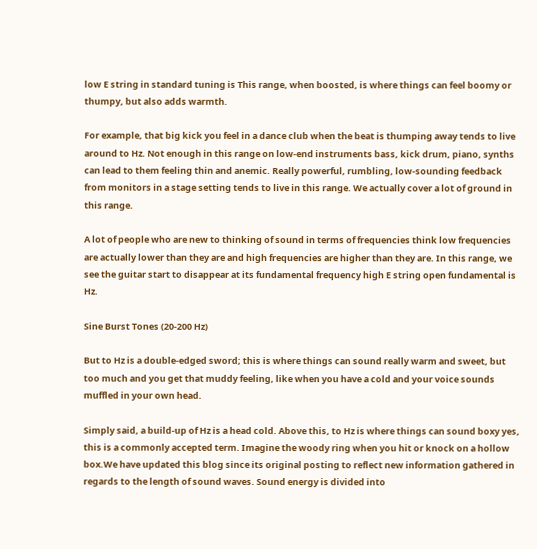low E string in standard tuning is This range, when boosted, is where things can feel boomy or thumpy, but also adds warmth.

For example, that big kick you feel in a dance club when the beat is thumping away tends to live around to Hz. Not enough in this range on low-end instruments bass, kick drum, piano, synths can lead to them feeling thin and anemic. Really powerful, rumbling, low-sounding feedback from monitors in a stage setting tends to live in this range. We actually cover a lot of ground in this range.

A lot of people who are new to thinking of sound in terms of frequencies think low frequencies are actually lower than they are and high frequencies are higher than they are. In this range, we see the guitar start to disappear at its fundamental frequency high E string open fundamental is Hz.

Sine Burst Tones (20-200 Hz)

But to Hz is a double-edged sword; this is where things can sound really warm and sweet, but too much and you get that muddy feeling, like when you have a cold and your voice sounds muffled in your own head.

Simply said, a build-up of Hz is a head cold. Above this, to Hz is where things can sound boxy yes, this is a commonly accepted term. Imagine the woody ring when you hit or knock on a hollow box.We have updated this blog since its original posting to reflect new information gathered in regards to the length of sound waves. Sound energy is divided into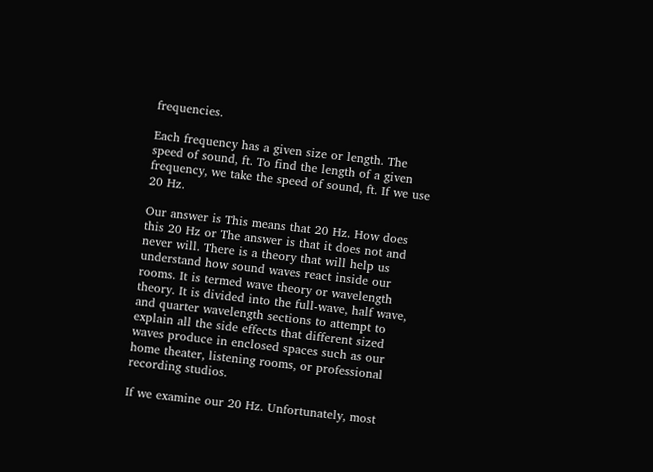frequencies.

Each frequency has a given size or length. The speed of sound, ft. To find the length of a given frequency, we take the speed of sound, ft. If we use 20 Hz.

Our answer is This means that 20 Hz. How does this 20 Hz or The answer is that it does not and never will. There is a theory that will help us understand how sound waves react inside our rooms. It is termed wave theory or wavelength theory. It is divided into the full-wave, half wave, and quarter wavelength sections to attempt to explain all the side effects that different sized waves produce in enclosed spaces such as our home theater, listening rooms, or professional recording studios.

If we examine our 20 Hz. Unfortunately, most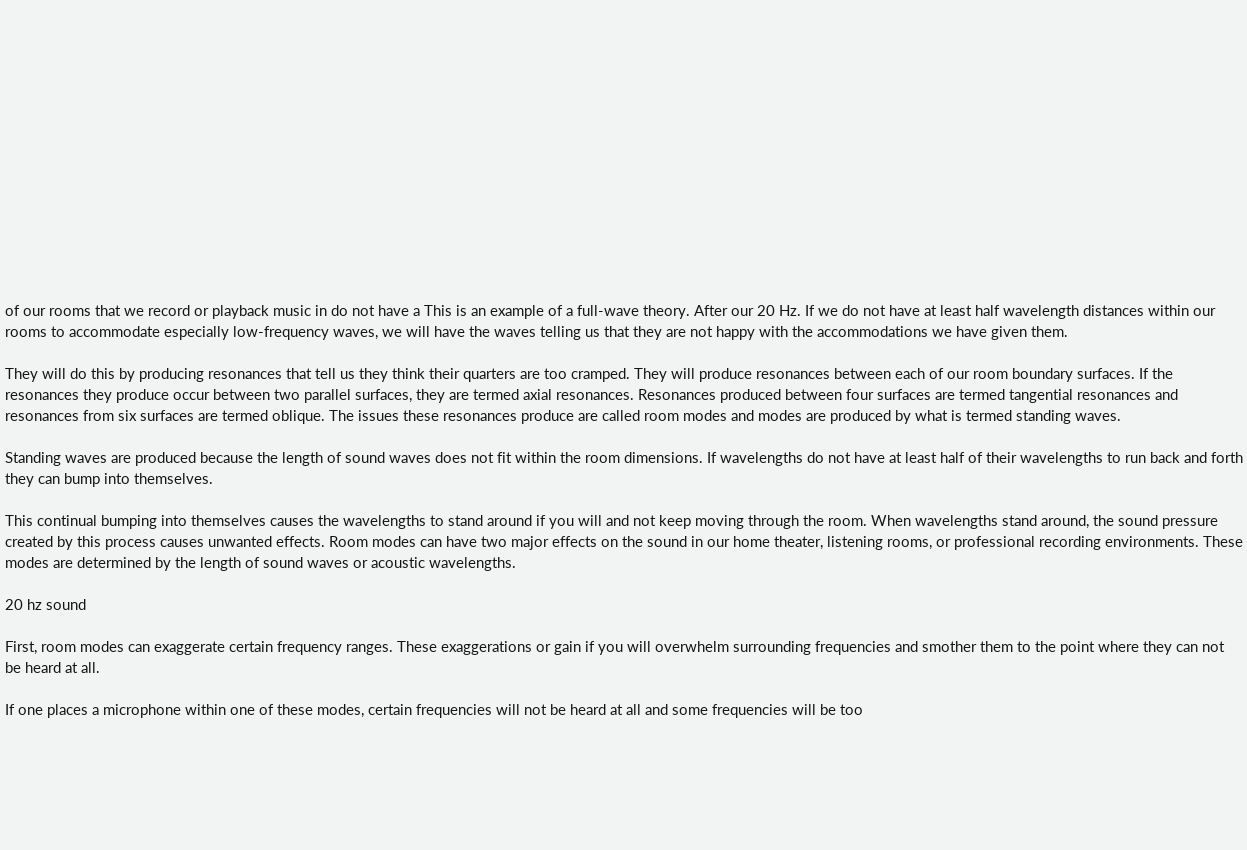of our rooms that we record or playback music in do not have a This is an example of a full-wave theory. After our 20 Hz. If we do not have at least half wavelength distances within our rooms to accommodate especially low-frequency waves, we will have the waves telling us that they are not happy with the accommodations we have given them.

They will do this by producing resonances that tell us they think their quarters are too cramped. They will produce resonances between each of our room boundary surfaces. If the resonances they produce occur between two parallel surfaces, they are termed axial resonances. Resonances produced between four surfaces are termed tangential resonances and resonances from six surfaces are termed oblique. The issues these resonances produce are called room modes and modes are produced by what is termed standing waves.

Standing waves are produced because the length of sound waves does not fit within the room dimensions. If wavelengths do not have at least half of their wavelengths to run back and forth they can bump into themselves.

This continual bumping into themselves causes the wavelengths to stand around if you will and not keep moving through the room. When wavelengths stand around, the sound pressure created by this process causes unwanted effects. Room modes can have two major effects on the sound in our home theater, listening rooms, or professional recording environments. These modes are determined by the length of sound waves or acoustic wavelengths.

20 hz sound

First, room modes can exaggerate certain frequency ranges. These exaggerations or gain if you will overwhelm surrounding frequencies and smother them to the point where they can not be heard at all.

If one places a microphone within one of these modes, certain frequencies will not be heard at all and some frequencies will be too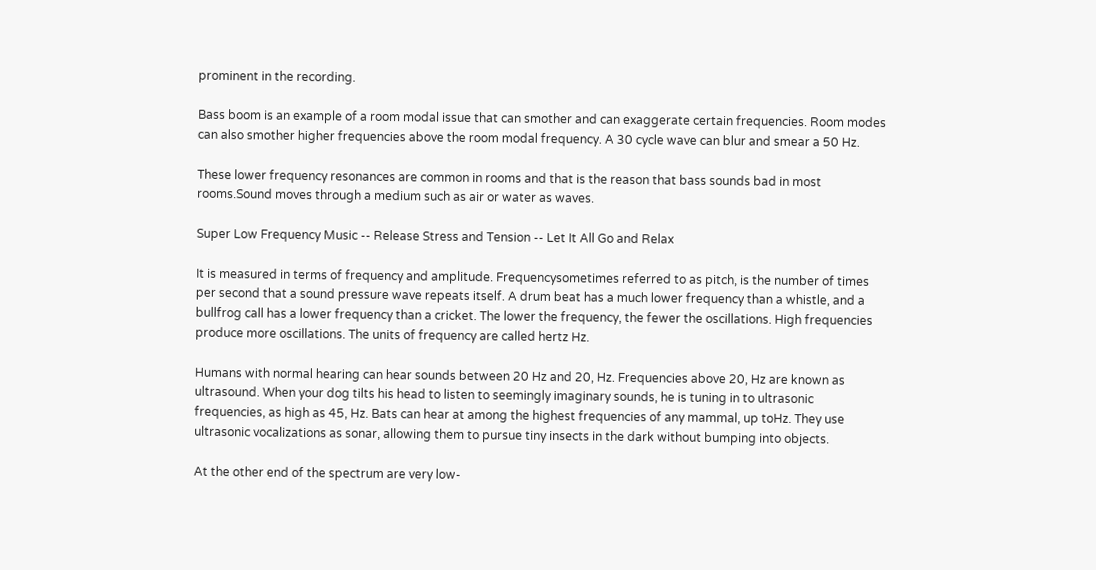prominent in the recording.

Bass boom is an example of a room modal issue that can smother and can exaggerate certain frequencies. Room modes can also smother higher frequencies above the room modal frequency. A 30 cycle wave can blur and smear a 50 Hz.

These lower frequency resonances are common in rooms and that is the reason that bass sounds bad in most rooms.Sound moves through a medium such as air or water as waves.

Super Low Frequency Music -- Release Stress and Tension -- Let It All Go and Relax

It is measured in terms of frequency and amplitude. Frequencysometimes referred to as pitch, is the number of times per second that a sound pressure wave repeats itself. A drum beat has a much lower frequency than a whistle, and a bullfrog call has a lower frequency than a cricket. The lower the frequency, the fewer the oscillations. High frequencies produce more oscillations. The units of frequency are called hertz Hz.

Humans with normal hearing can hear sounds between 20 Hz and 20, Hz. Frequencies above 20, Hz are known as ultrasound. When your dog tilts his head to listen to seemingly imaginary sounds, he is tuning in to ultrasonic frequencies, as high as 45, Hz. Bats can hear at among the highest frequencies of any mammal, up toHz. They use ultrasonic vocalizations as sonar, allowing them to pursue tiny insects in the dark without bumping into objects.

At the other end of the spectrum are very low-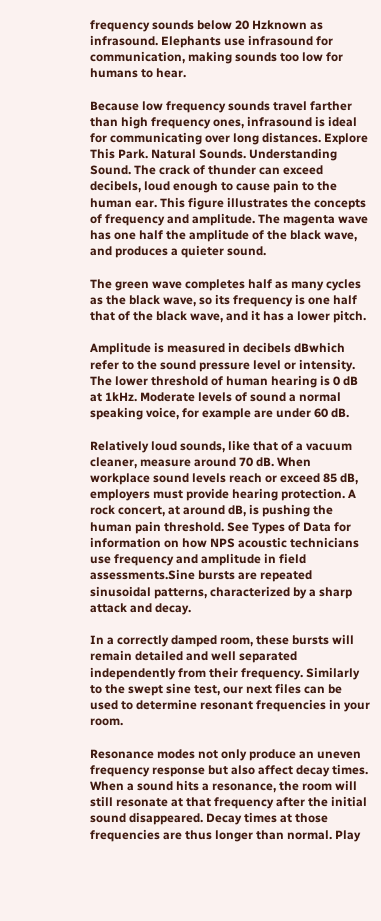frequency sounds below 20 Hzknown as infrasound. Elephants use infrasound for communication, making sounds too low for humans to hear.

Because low frequency sounds travel farther than high frequency ones, infrasound is ideal for communicating over long distances. Explore This Park. Natural Sounds. Understanding Sound. The crack of thunder can exceed decibels, loud enough to cause pain to the human ear. This figure illustrates the concepts of frequency and amplitude. The magenta wave has one half the amplitude of the black wave, and produces a quieter sound.

The green wave completes half as many cycles as the black wave, so its frequency is one half that of the black wave, and it has a lower pitch.

Amplitude is measured in decibels dBwhich refer to the sound pressure level or intensity. The lower threshold of human hearing is 0 dB at 1kHz. Moderate levels of sound a normal speaking voice, for example are under 60 dB.

Relatively loud sounds, like that of a vacuum cleaner, measure around 70 dB. When workplace sound levels reach or exceed 85 dB, employers must provide hearing protection. A rock concert, at around dB, is pushing the human pain threshold. See Types of Data for information on how NPS acoustic technicians use frequency and amplitude in field assessments.Sine bursts are repeated sinusoidal patterns, characterized by a sharp attack and decay.

In a correctly damped room, these bursts will remain detailed and well separated independently from their frequency. Similarly to the swept sine test, our next files can be used to determine resonant frequencies in your room.

Resonance modes not only produce an uneven frequency response but also affect decay times. When a sound hits a resonance, the room will still resonate at that frequency after the initial sound disappeared. Decay times at those frequencies are thus longer than normal. Play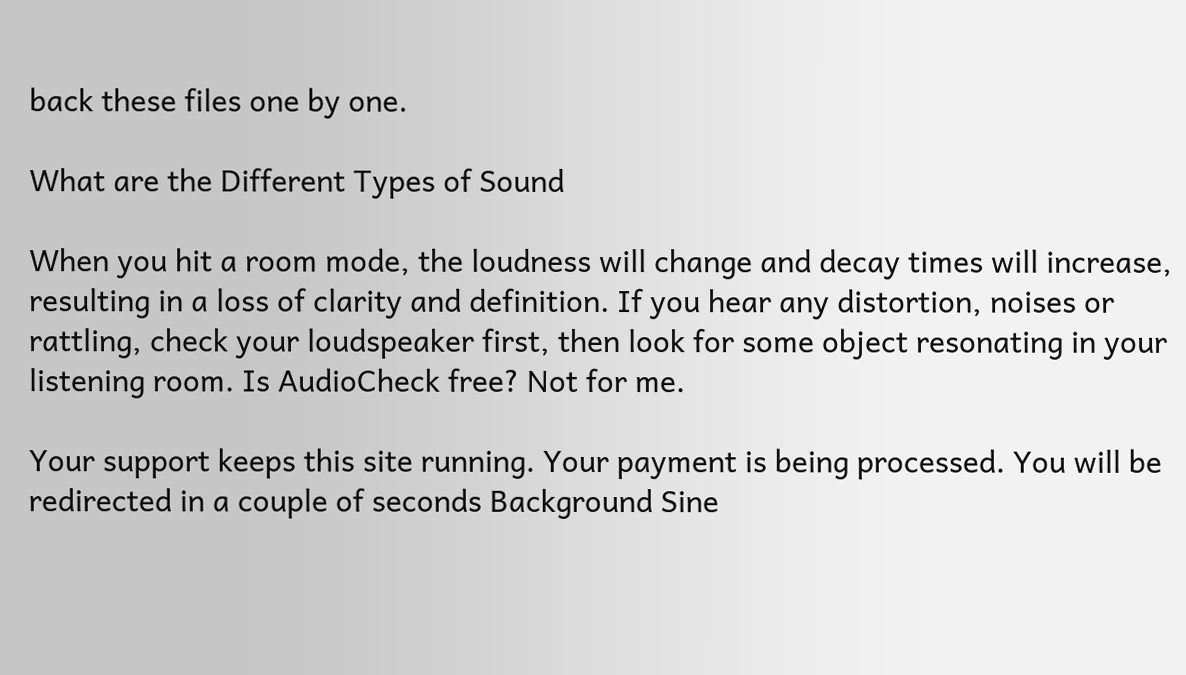back these files one by one.

What are the Different Types of Sound

When you hit a room mode, the loudness will change and decay times will increase, resulting in a loss of clarity and definition. If you hear any distortion, noises or rattling, check your loudspeaker first, then look for some object resonating in your listening room. Is AudioCheck free? Not for me.

Your support keeps this site running. Your payment is being processed. You will be redirected in a couple of seconds Background Sine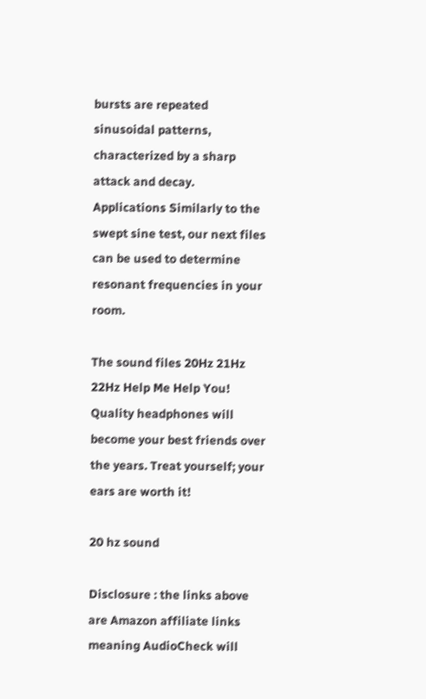bursts are repeated sinusoidal patterns, characterized by a sharp attack and decay. Applications Similarly to the swept sine test, our next files can be used to determine resonant frequencies in your room.

The sound files 20Hz 21Hz 22Hz Help Me Help You! Quality headphones will become your best friends over the years. Treat yourself; your ears are worth it!

20 hz sound

Disclosure : the links above are Amazon affiliate links meaning AudioCheck will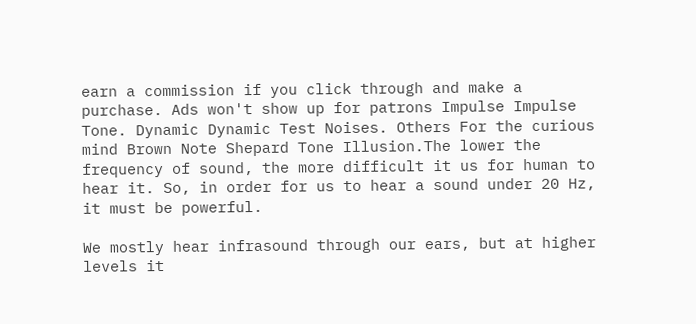earn a commission if you click through and make a purchase. Ads won't show up for patrons Impulse Impulse Tone. Dynamic Dynamic Test Noises. Others For the curious mind Brown Note Shepard Tone Illusion.The lower the frequency of sound, the more difficult it us for human to hear it. So, in order for us to hear a sound under 20 Hz, it must be powerful.

We mostly hear infrasound through our ears, but at higher levels it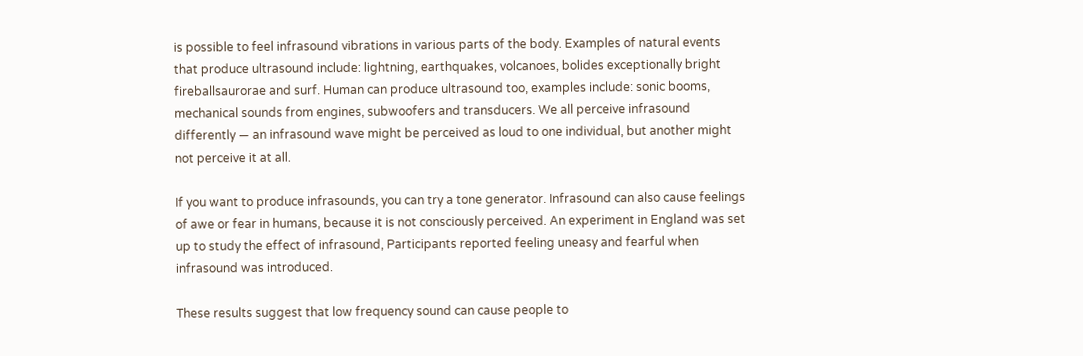is possible to feel infrasound vibrations in various parts of the body. Examples of natural events that produce ultrasound include: lightning, earthquakes, volcanoes, bolides exceptionally bright fireballsaurorae and surf. Human can produce ultrasound too, examples include: sonic booms, mechanical sounds from engines, subwoofers and transducers. We all perceive infrasound differently — an infrasound wave might be perceived as loud to one individual, but another might not perceive it at all.

If you want to produce infrasounds, you can try a tone generator. Infrasound can also cause feelings of awe or fear in humans, because it is not consciously perceived. An experiment in England was set up to study the effect of infrasound, Participants reported feeling uneasy and fearful when infrasound was introduced.

These results suggest that low frequency sound can cause people to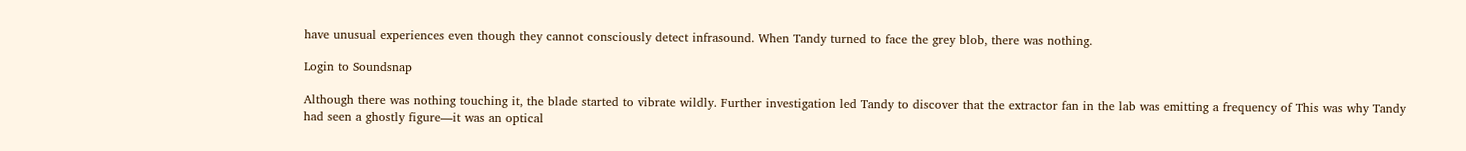have unusual experiences even though they cannot consciously detect infrasound. When Tandy turned to face the grey blob, there was nothing.

Login to Soundsnap

Although there was nothing touching it, the blade started to vibrate wildly. Further investigation led Tandy to discover that the extractor fan in the lab was emitting a frequency of This was why Tandy had seen a ghostly figure—it was an optical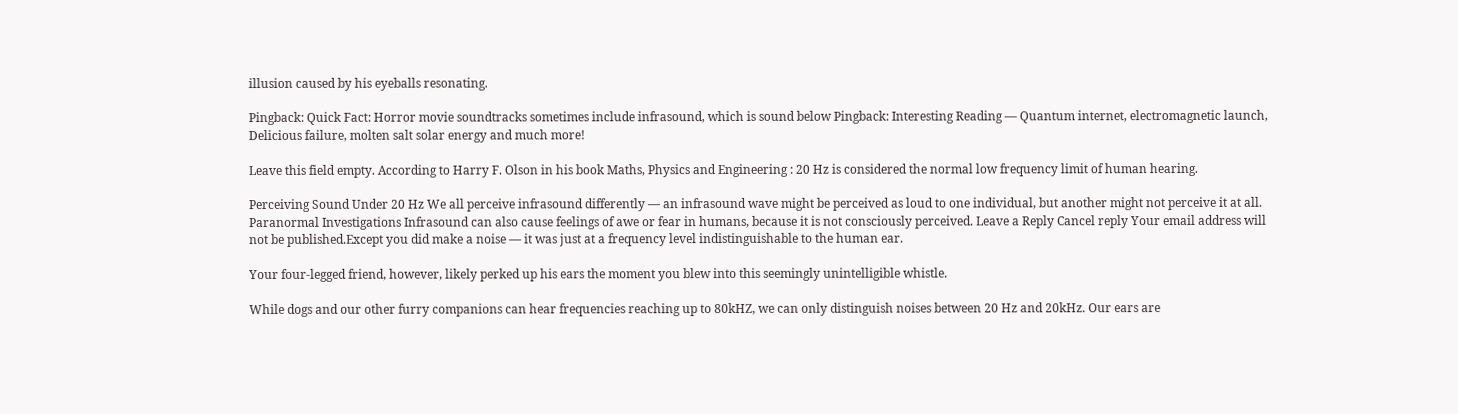illusion caused by his eyeballs resonating.

Pingback: Quick Fact: Horror movie soundtracks sometimes include infrasound, which is sound below Pingback: Interesting Reading — Quantum internet, electromagnetic launch, Delicious failure, molten salt solar energy and much more!

Leave this field empty. According to Harry F. Olson in his book Maths, Physics and Engineering : 20 Hz is considered the normal low frequency limit of human hearing.

Perceiving Sound Under 20 Hz We all perceive infrasound differently — an infrasound wave might be perceived as loud to one individual, but another might not perceive it at all. Paranormal Investigations Infrasound can also cause feelings of awe or fear in humans, because it is not consciously perceived. Leave a Reply Cancel reply Your email address will not be published.Except you did make a noise — it was just at a frequency level indistinguishable to the human ear.

Your four-legged friend, however, likely perked up his ears the moment you blew into this seemingly unintelligible whistle.

While dogs and our other furry companions can hear frequencies reaching up to 80kHZ, we can only distinguish noises between 20 Hz and 20kHz. Our ears are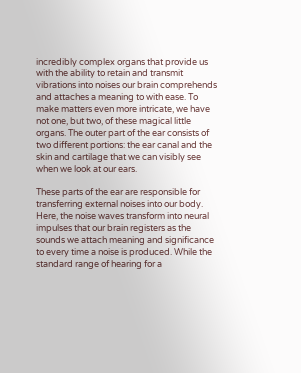incredibly complex organs that provide us with the ability to retain and transmit vibrations into noises our brain comprehends and attaches a meaning to with ease. To make matters even more intricate, we have not one, but two, of these magical little organs. The outer part of the ear consists of two different portions: the ear canal and the skin and cartilage that we can visibly see when we look at our ears.

These parts of the ear are responsible for transferring external noises into our body. Here, the noise waves transform into neural impulses that our brain registers as the sounds we attach meaning and significance to every time a noise is produced. While the standard range of hearing for a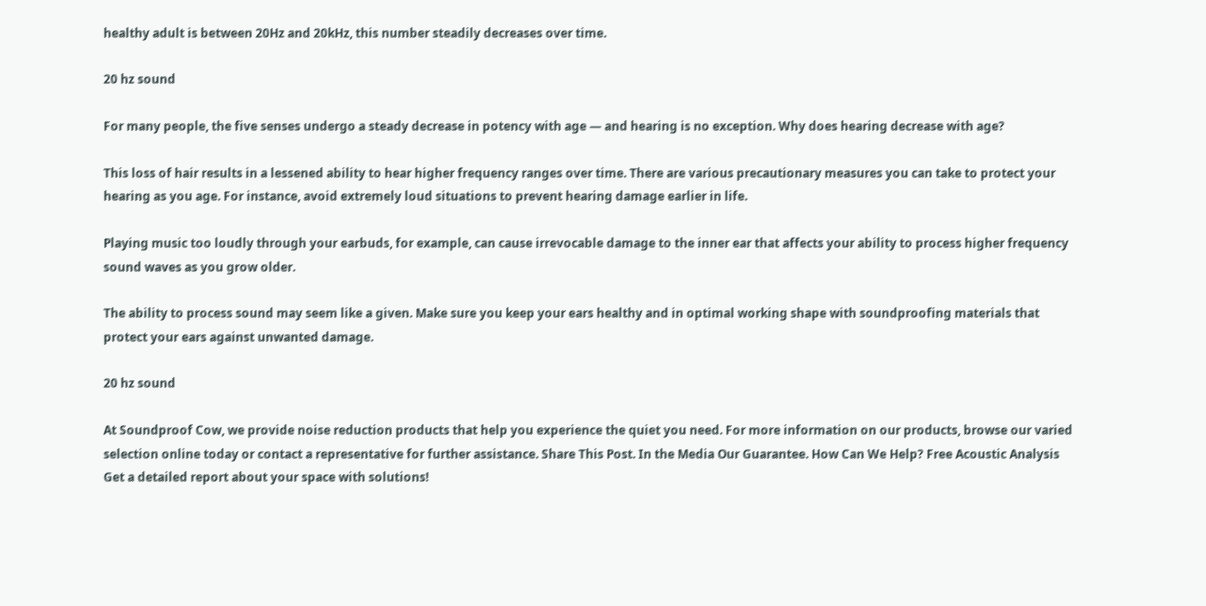healthy adult is between 20Hz and 20kHz, this number steadily decreases over time.

20 hz sound

For many people, the five senses undergo a steady decrease in potency with age — and hearing is no exception. Why does hearing decrease with age?

This loss of hair results in a lessened ability to hear higher frequency ranges over time. There are various precautionary measures you can take to protect your hearing as you age. For instance, avoid extremely loud situations to prevent hearing damage earlier in life.

Playing music too loudly through your earbuds, for example, can cause irrevocable damage to the inner ear that affects your ability to process higher frequency sound waves as you grow older.

The ability to process sound may seem like a given. Make sure you keep your ears healthy and in optimal working shape with soundproofing materials that protect your ears against unwanted damage.

20 hz sound

At Soundproof Cow, we provide noise reduction products that help you experience the quiet you need. For more information on our products, browse our varied selection online today or contact a representative for further assistance. Share This Post. In the Media Our Guarantee. How Can We Help? Free Acoustic Analysis Get a detailed report about your space with solutions!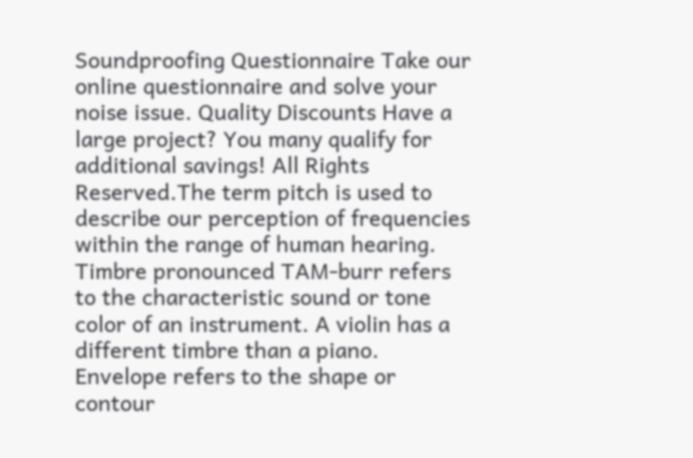Soundproofing Questionnaire Take our online questionnaire and solve your noise issue. Quality Discounts Have a large project? You many qualify for additional savings! All Rights Reserved.The term pitch is used to describe our perception of frequencies within the range of human hearing. Timbre pronounced TAM-burr refers to the characteristic sound or tone color of an instrument. A violin has a different timbre than a piano. Envelope refers to the shape or contour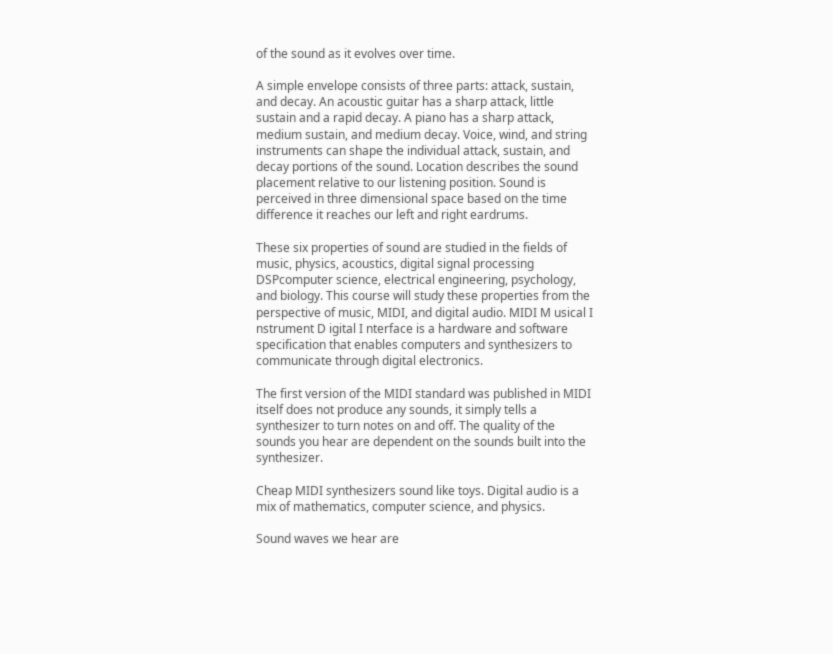of the sound as it evolves over time.

A simple envelope consists of three parts: attack, sustain, and decay. An acoustic guitar has a sharp attack, little sustain and a rapid decay. A piano has a sharp attack, medium sustain, and medium decay. Voice, wind, and string instruments can shape the individual attack, sustain, and decay portions of the sound. Location describes the sound placement relative to our listening position. Sound is perceived in three dimensional space based on the time difference it reaches our left and right eardrums.

These six properties of sound are studied in the fields of music, physics, acoustics, digital signal processing DSPcomputer science, electrical engineering, psychology, and biology. This course will study these properties from the perspective of music, MIDI, and digital audio. MIDI M usical I nstrument D igital I nterface is a hardware and software specification that enables computers and synthesizers to communicate through digital electronics.

The first version of the MIDI standard was published in MIDI itself does not produce any sounds, it simply tells a synthesizer to turn notes on and off. The quality of the sounds you hear are dependent on the sounds built into the synthesizer.

Cheap MIDI synthesizers sound like toys. Digital audio is a mix of mathematics, computer science, and physics.

Sound waves we hear are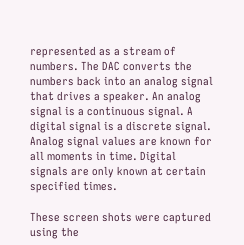represented as a stream of numbers. The DAC converts the numbers back into an analog signal that drives a speaker. An analog signal is a continuous signal. A digital signal is a discrete signal. Analog signal values are known for all moments in time. Digital signals are only known at certain specified times.

These screen shots were captured using the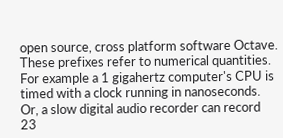open source, cross platform software Octave. These prefixes refer to numerical quantities. For example a 1 gigahertz computer's CPU is timed with a clock running in nanoseconds. Or, a slow digital audio recorder can record 23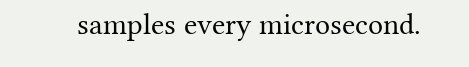samples every microsecond.